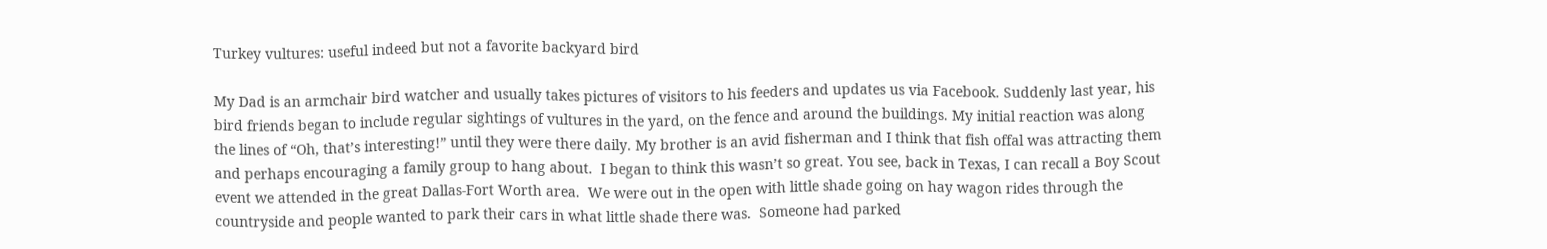Turkey vultures: useful indeed but not a favorite backyard bird

My Dad is an armchair bird watcher and usually takes pictures of visitors to his feeders and updates us via Facebook. Suddenly last year, his bird friends began to include regular sightings of vultures in the yard, on the fence and around the buildings. My initial reaction was along the lines of “Oh, that’s interesting!” until they were there daily. My brother is an avid fisherman and I think that fish offal was attracting them and perhaps encouraging a family group to hang about.  I began to think this wasn’t so great. You see, back in Texas, I can recall a Boy Scout event we attended in the great Dallas-Fort Worth area.  We were out in the open with little shade going on hay wagon rides through the countryside and people wanted to park their cars in what little shade there was.  Someone had parked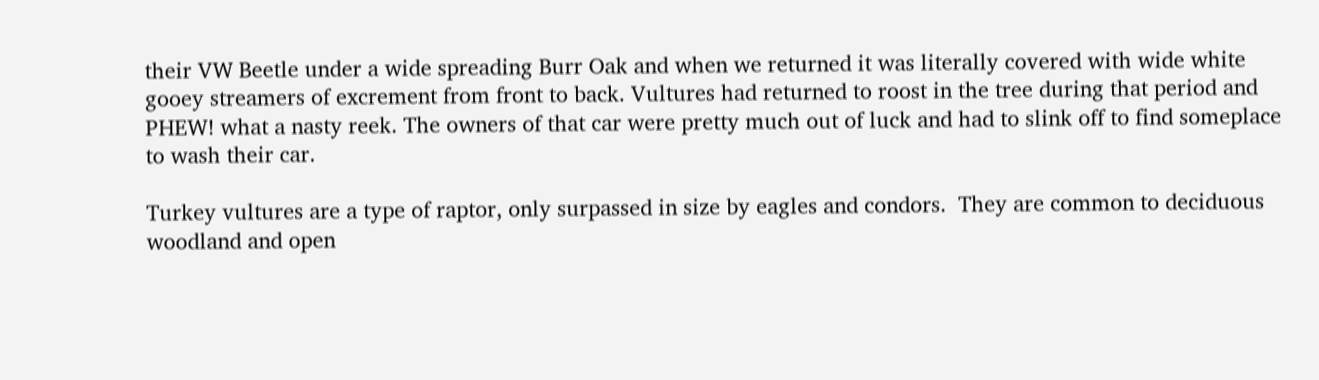their VW Beetle under a wide spreading Burr Oak and when we returned it was literally covered with wide white gooey streamers of excrement from front to back. Vultures had returned to roost in the tree during that period and PHEW! what a nasty reek. The owners of that car were pretty much out of luck and had to slink off to find someplace to wash their car.

Turkey vultures are a type of raptor, only surpassed in size by eagles and condors.  They are common to deciduous woodland and open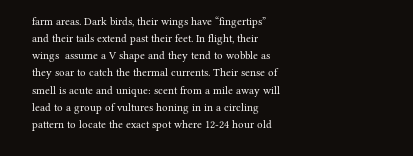farm areas. Dark birds, their wings have “fingertips” and their tails extend past their feet. In flight, their wings  assume a V shape and they tend to wobble as they soar to catch the thermal currents. Their sense of smell is acute and unique: scent from a mile away will lead to a group of vultures honing in in a circling pattern to locate the exact spot where 12-24 hour old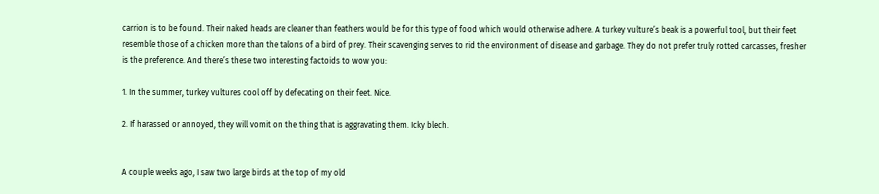carrion is to be found. Their naked heads are cleaner than feathers would be for this type of food which would otherwise adhere. A turkey vulture’s beak is a powerful tool, but their feet resemble those of a chicken more than the talons of a bird of prey. Their scavenging serves to rid the environment of disease and garbage. They do not prefer truly rotted carcasses, fresher is the preference. And there’s these two interesting factoids to wow you:

1. In the summer, turkey vultures cool off by defecating on their feet. Nice.

2. If harassed or annoyed, they will vomit on the thing that is aggravating them. Icky blech.


A couple weeks ago, I saw two large birds at the top of my old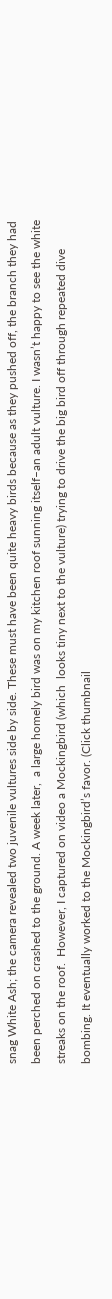snag White Ash; the camera revealed two juvenile vultures side by side. These must have been quite heavy birds because as they pushed off, the branch they had been perched on crashed to the ground. A week later,  a large homely bird was on my kitchen roof sunning itself–an adult vulture. I wasn’t happy to see the white streaks on the roof.  However, I captured on video a Mockingbird (which  looks tiny next to the vulture) trying to drive the big bird off through repeated dive bombing. It eventually worked to the Mockingbird’s favor. (Click thumbnail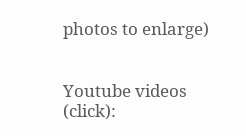photos to enlarge)


Youtube videos (click):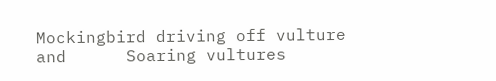Mockingbird driving off vulture      and      Soaring vultures